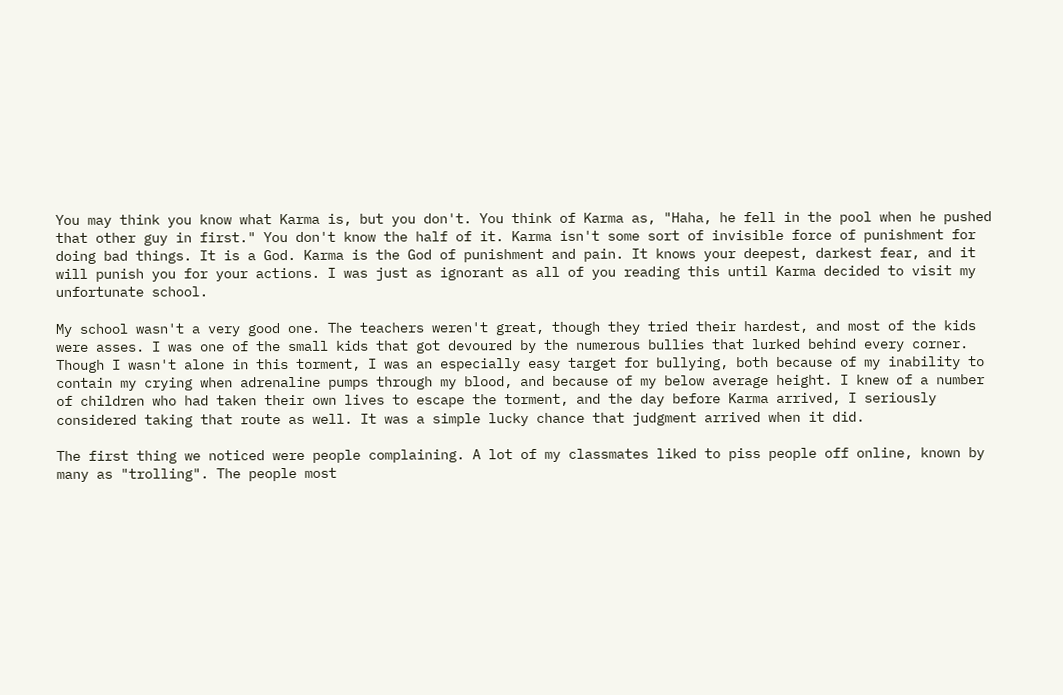You may think you know what Karma is, but you don't. You think of Karma as, "Haha, he fell in the pool when he pushed that other guy in first." You don't know the half of it. Karma isn't some sort of invisible force of punishment for doing bad things. It is a God. Karma is the God of punishment and pain. It knows your deepest, darkest fear, and it will punish you for your actions. I was just as ignorant as all of you reading this until Karma decided to visit my unfortunate school.

My school wasn't a very good one. The teachers weren't great, though they tried their hardest, and most of the kids were asses. I was one of the small kids that got devoured by the numerous bullies that lurked behind every corner. Though I wasn't alone in this torment, I was an especially easy target for bullying, both because of my inability to contain my crying when adrenaline pumps through my blood, and because of my below average height. I knew of a number of children who had taken their own lives to escape the torment, and the day before Karma arrived, I seriously considered taking that route as well. It was a simple lucky chance that judgment arrived when it did.

The first thing we noticed were people complaining. A lot of my classmates liked to piss people off online, known by many as "trolling". The people most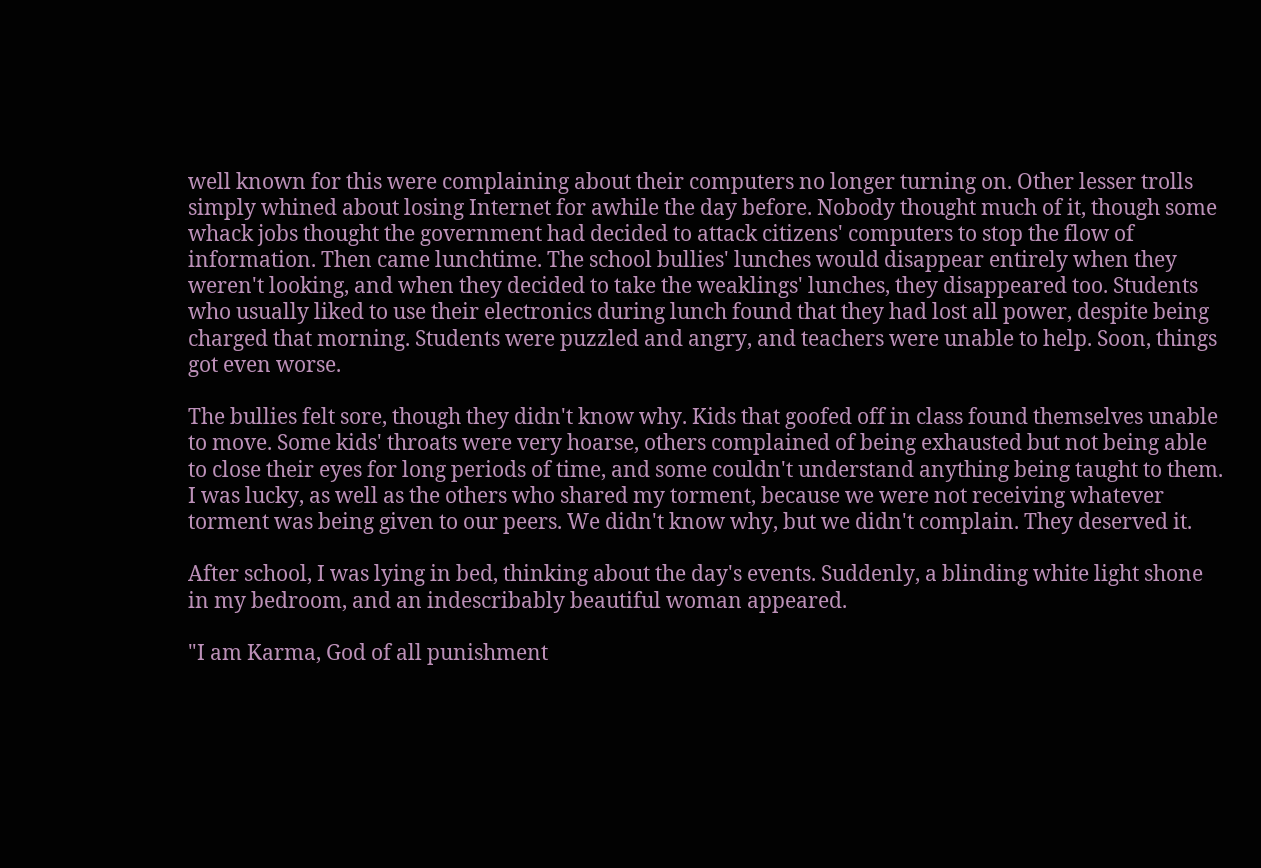well known for this were complaining about their computers no longer turning on. Other lesser trolls simply whined about losing Internet for awhile the day before. Nobody thought much of it, though some whack jobs thought the government had decided to attack citizens' computers to stop the flow of information. Then came lunchtime. The school bullies' lunches would disappear entirely when they weren't looking, and when they decided to take the weaklings' lunches, they disappeared too. Students who usually liked to use their electronics during lunch found that they had lost all power, despite being charged that morning. Students were puzzled and angry, and teachers were unable to help. Soon, things got even worse.

The bullies felt sore, though they didn't know why. Kids that goofed off in class found themselves unable to move. Some kids' throats were very hoarse, others complained of being exhausted but not being able to close their eyes for long periods of time, and some couldn't understand anything being taught to them. I was lucky, as well as the others who shared my torment, because we were not receiving whatever torment was being given to our peers. We didn't know why, but we didn't complain. They deserved it.

After school, I was lying in bed, thinking about the day's events. Suddenly, a blinding white light shone in my bedroom, and an indescribably beautiful woman appeared.

"I am Karma, God of all punishment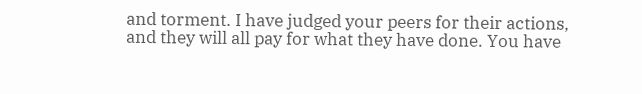and torment. I have judged your peers for their actions, and they will all pay for what they have done. You have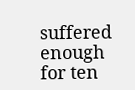suffered enough for ten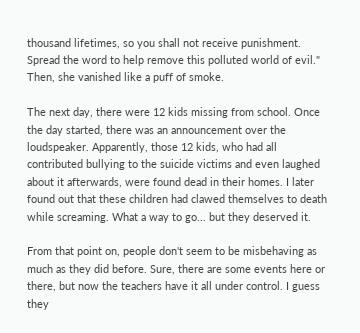thousand lifetimes, so you shall not receive punishment. Spread the word to help remove this polluted world of evil." Then, she vanished like a puff of smoke.

The next day, there were 12 kids missing from school. Once the day started, there was an announcement over the loudspeaker. Apparently, those 12 kids, who had all contributed bullying to the suicide victims and even laughed about it afterwards, were found dead in their homes. I later found out that these children had clawed themselves to death while screaming. What a way to go... but they deserved it.

From that point on, people don't seem to be misbehaving as much as they did before. Sure, there are some events here or there, but now the teachers have it all under control. I guess they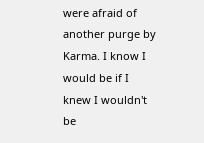were afraid of another purge by Karma. I know I would be if I knew I wouldn't be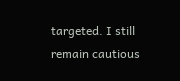targeted. I still remain cautious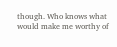though. Who knows what would make me worthy of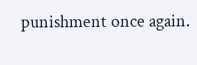punishment once again.